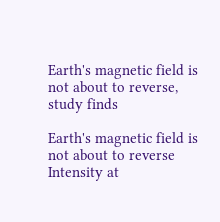Earth's magnetic field is not about to reverse, study finds

Earth's magnetic field is not about to reverse
Intensity at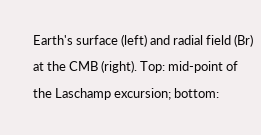Earth's surface (left) and radial field (Br) at the CMB (right). Top: mid-point of the Laschamp excursion; bottom: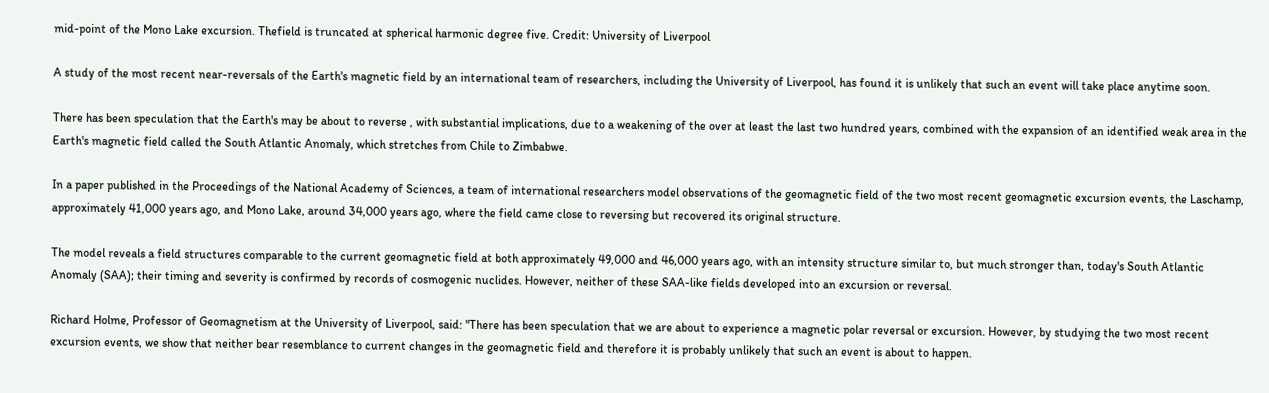mid-point of the Mono Lake excursion. Thefield is truncated at spherical harmonic degree five. Credit: University of Liverpool

A study of the most recent near-reversals of the Earth's magnetic field by an international team of researchers, including the University of Liverpool, has found it is unlikely that such an event will take place anytime soon.

There has been speculation that the Earth's may be about to reverse , with substantial implications, due to a weakening of the over at least the last two hundred years, combined with the expansion of an identified weak area in the Earth's magnetic field called the South Atlantic Anomaly, which stretches from Chile to Zimbabwe.

In a paper published in the Proceedings of the National Academy of Sciences, a team of international researchers model observations of the geomagnetic field of the two most recent geomagnetic excursion events, the Laschamp, approximately 41,000 years ago, and Mono Lake, around 34,000 years ago, where the field came close to reversing but recovered its original structure.

The model reveals a field structures comparable to the current geomagnetic field at both approximately 49,000 and 46,000 years ago, with an intensity structure similar to, but much stronger than, today's South Atlantic Anomaly (SAA); their timing and severity is confirmed by records of cosmogenic nuclides. However, neither of these SAA-like fields developed into an excursion or reversal.

Richard Holme, Professor of Geomagnetism at the University of Liverpool, said: "There has been speculation that we are about to experience a magnetic polar reversal or excursion. However, by studying the two most recent excursion events, we show that neither bear resemblance to current changes in the geomagnetic field and therefore it is probably unlikely that such an event is about to happen.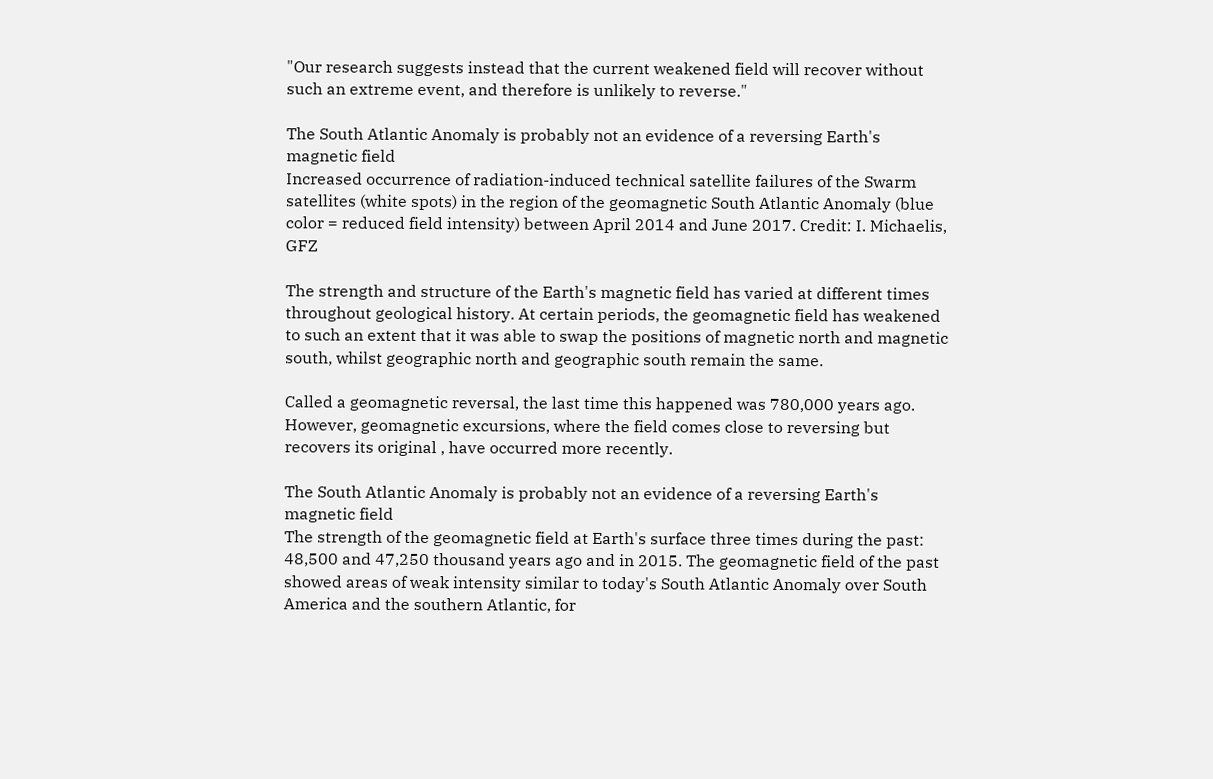"Our research suggests instead that the current weakened field will recover without such an extreme event, and therefore is unlikely to reverse."

The South Atlantic Anomaly is probably not an evidence of a reversing Earth's magnetic field
Increased occurrence of radiation-induced technical satellite failures of the Swarm satellites (white spots) in the region of the geomagnetic South Atlantic Anomaly (blue color = reduced field intensity) between April 2014 and June 2017. Credit: I. Michaelis, GFZ

The strength and structure of the Earth's magnetic field has varied at different times throughout geological history. At certain periods, the geomagnetic field has weakened to such an extent that it was able to swap the positions of magnetic north and magnetic south, whilst geographic north and geographic south remain the same.

Called a geomagnetic reversal, the last time this happened was 780,000 years ago. However, geomagnetic excursions, where the field comes close to reversing but recovers its original , have occurred more recently.

The South Atlantic Anomaly is probably not an evidence of a reversing Earth's magnetic field
The strength of the geomagnetic field at Earth's surface three times during the past: 48,500 and 47,250 thousand years ago and in 2015. The geomagnetic field of the past showed areas of weak intensity similar to today's South Atlantic Anomaly over South America and the southern Atlantic, for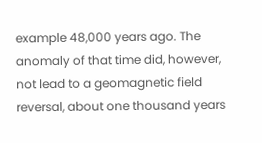example 48,000 years ago. The anomaly of that time did, however, not lead to a geomagnetic field reversal, about one thousand years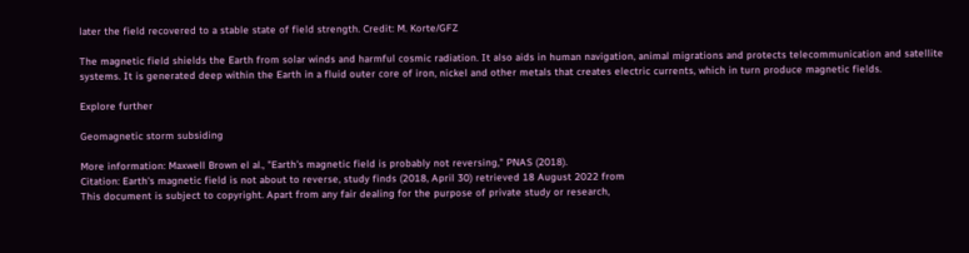later the field recovered to a stable state of field strength. Credit: M. Korte/GFZ

The magnetic field shields the Earth from solar winds and harmful cosmic radiation. It also aids in human navigation, animal migrations and protects telecommunication and satellite systems. It is generated deep within the Earth in a fluid outer core of iron, nickel and other metals that creates electric currents, which in turn produce magnetic fields.

Explore further

Geomagnetic storm subsiding

More information: Maxwell Brown el al., "Earth's magnetic field is probably not reversing," PNAS (2018).
Citation: Earth's magnetic field is not about to reverse, study finds (2018, April 30) retrieved 18 August 2022 from
This document is subject to copyright. Apart from any fair dealing for the purpose of private study or research,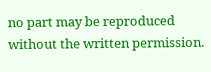no part may be reproduced without the written permission.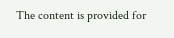The content is provided for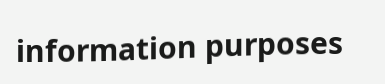information purposes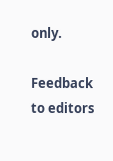only.

Feedback to editors